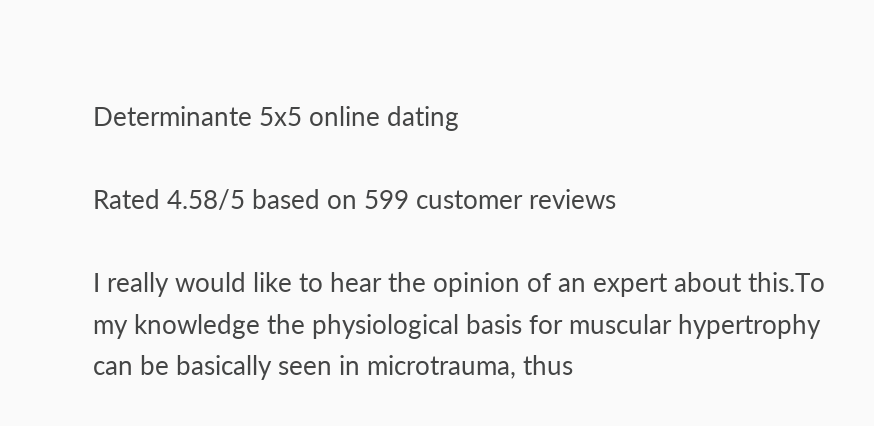Determinante 5x5 online dating

Rated 4.58/5 based on 599 customer reviews

I really would like to hear the opinion of an expert about this.To my knowledge the physiological basis for muscular hypertrophy can be basically seen in microtrauma, thus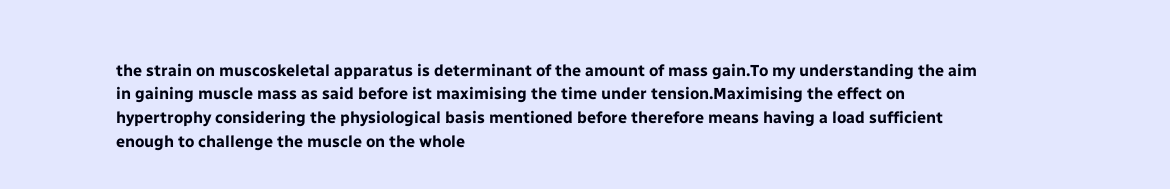the strain on muscoskeletal apparatus is determinant of the amount of mass gain.To my understanding the aim in gaining muscle mass as said before ist maximising the time under tension.Maximising the effect on hypertrophy considering the physiological basis mentioned before therefore means having a load sufficient enough to challenge the muscle on the whole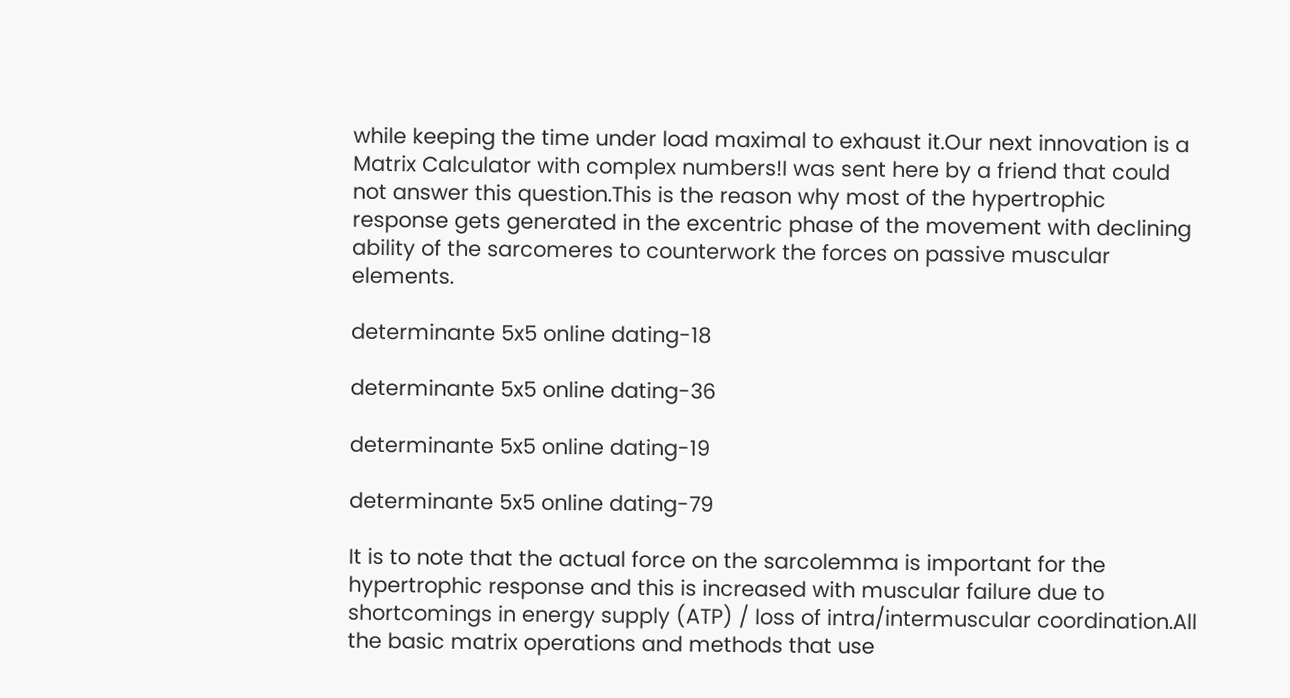while keeping the time under load maximal to exhaust it.Our next innovation is a Matrix Calculator with complex numbers!I was sent here by a friend that could not answer this question.This is the reason why most of the hypertrophic response gets generated in the excentric phase of the movement with declining ability of the sarcomeres to counterwork the forces on passive muscular elements.

determinante 5x5 online dating-18

determinante 5x5 online dating-36

determinante 5x5 online dating-19

determinante 5x5 online dating-79

It is to note that the actual force on the sarcolemma is important for the hypertrophic response and this is increased with muscular failure due to shortcomings in energy supply (ATP) / loss of intra/intermuscular coordination.All the basic matrix operations and methods that use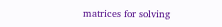matrices for solving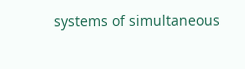systems of simultaneous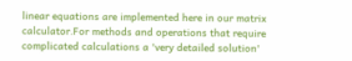linear equations are implemented here in our matrix calculator.For methods and operations that require complicated calculations a 'very detailed solution'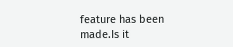feature has been made.Is it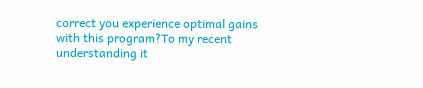correct you experience optimal gains with this program?To my recent understanding it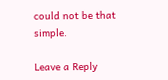could not be that simple.

Leave a Reply